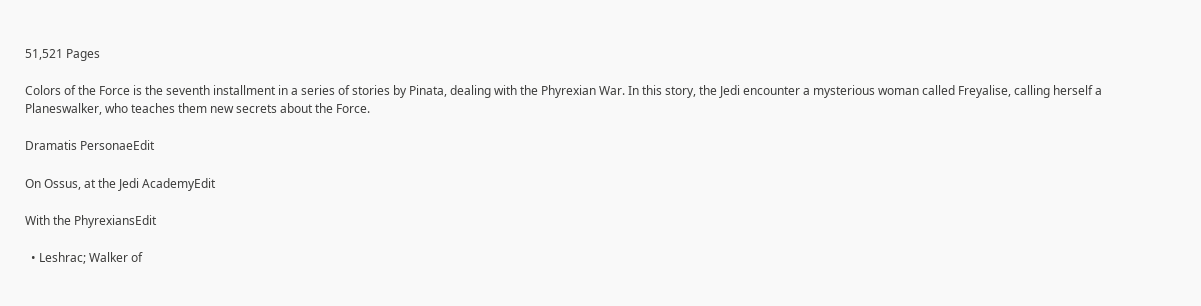51,521 Pages

Colors of the Force is the seventh installment in a series of stories by Pinata, dealing with the Phyrexian War. In this story, the Jedi encounter a mysterious woman called Freyalise, calling herself a Planeswalker, who teaches them new secrets about the Force.

Dramatis PersonaeEdit

On Ossus, at the Jedi AcademyEdit

With the PhyrexiansEdit

  • Leshrac; Walker of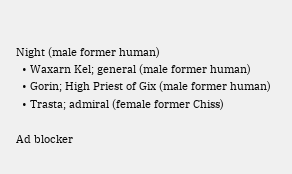Night (male former human)
  • Waxarn Kel; general (male former human)
  • Gorin; High Priest of Gix (male former human)
  • Trasta; admiral (female former Chiss)

Ad blocker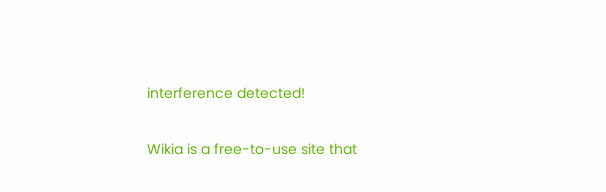interference detected!

Wikia is a free-to-use site that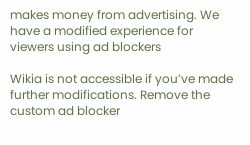makes money from advertising. We have a modified experience for viewers using ad blockers

Wikia is not accessible if you’ve made further modifications. Remove the custom ad blocker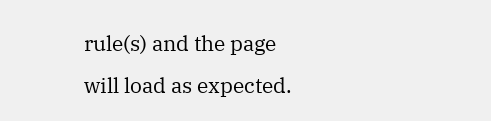rule(s) and the page will load as expected.